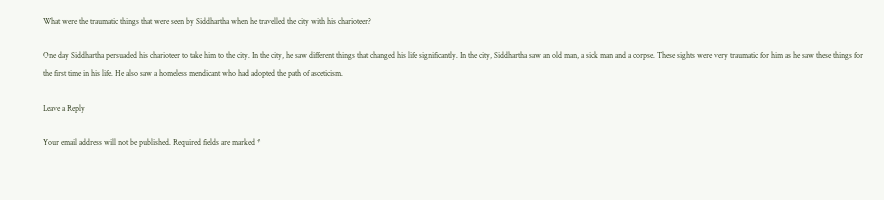What were the traumatic things that were seen by Siddhartha when he travelled the city with his charioteer?

One day Siddhartha persuaded his charioteer to take him to the city. In the city, he saw different things that changed his life significantly. In the city, Siddhartha saw an old man, a sick man and a corpse. These sights were very traumatic for him as he saw these things for the first time in his life. He also saw a homeless mendicant who had adopted the path of asceticism.

Leave a Reply

Your email address will not be published. Required fields are marked *